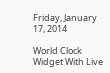Friday, January 17, 2014

World Clock Widget With Live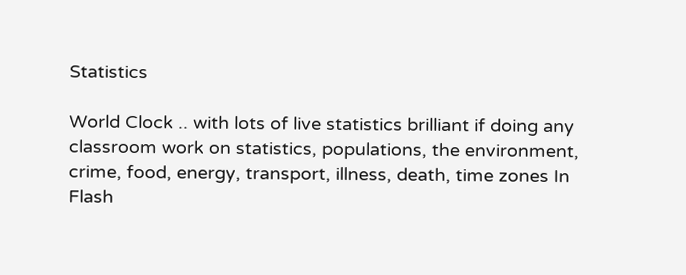Statistics

World Clock .. with lots of live statistics brilliant if doing any classroom work on statistics, populations, the environment, crime, food, energy, transport, illness, death, time zones In Flash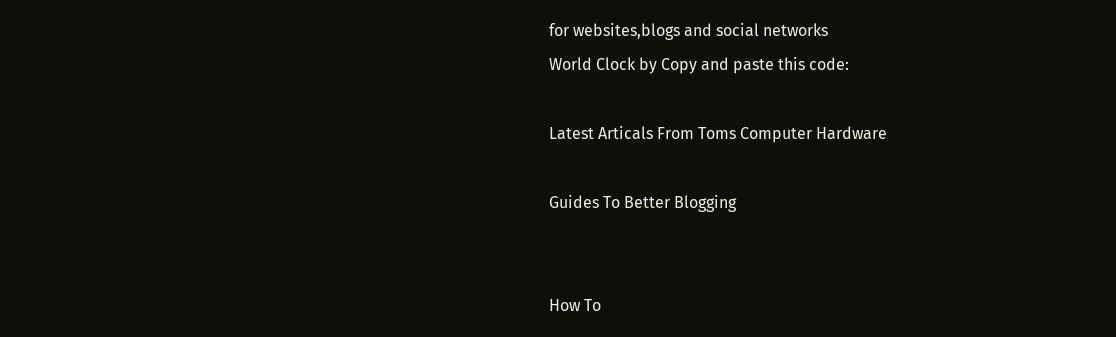for websites,blogs and social networks
World Clock by Copy and paste this code:

Latest Articals From Toms Computer Hardware

Guides To Better Blogging


How To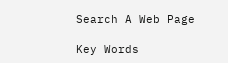Search A Web Page

Key Words